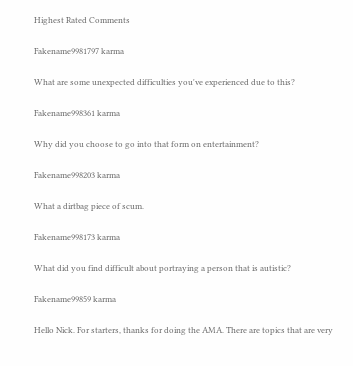Highest Rated Comments

Fakename9981797 karma

What are some unexpected difficulties you've experienced due to this?

Fakename998361 karma

Why did you choose to go into that form on entertainment?

Fakename998203 karma

What a dirtbag piece of scum.

Fakename998173 karma

What did you find difficult about portraying a person that is autistic?

Fakename99859 karma

Hello Nick. For starters, thanks for doing the AMA. There are topics that are very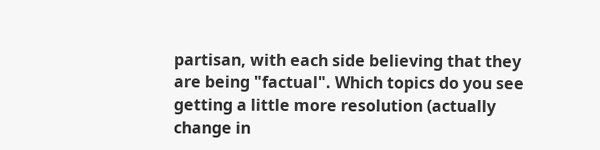partisan, with each side believing that they are being "factual". Which topics do you see getting a little more resolution (actually change in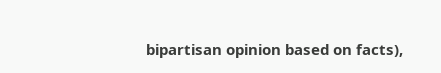bipartisan opinion based on facts),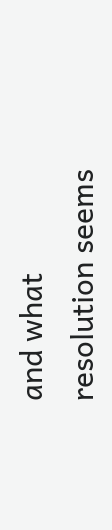and what resolution seems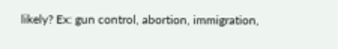likely? Ex: gun control, abortion, immigration,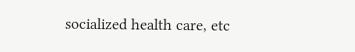socialized health care, etc